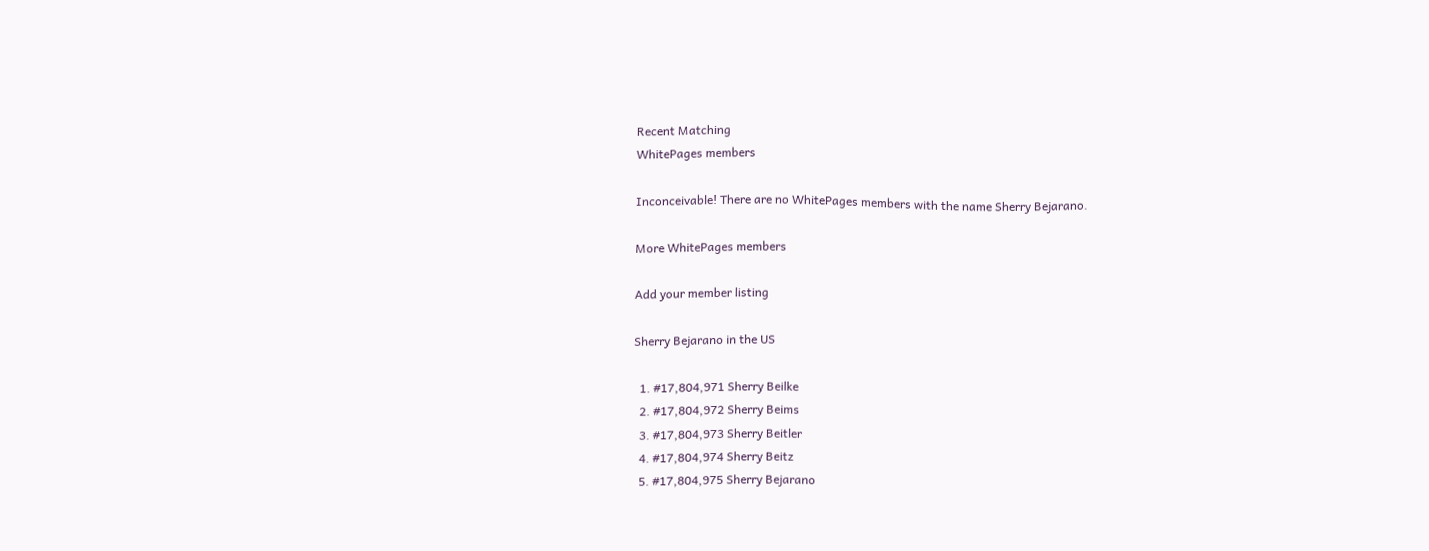Recent Matching
WhitePages members

Inconceivable! There are no WhitePages members with the name Sherry Bejarano.

More WhitePages members

Add your member listing

Sherry Bejarano in the US

  1. #17,804,971 Sherry Beilke
  2. #17,804,972 Sherry Beims
  3. #17,804,973 Sherry Beitler
  4. #17,804,974 Sherry Beitz
  5. #17,804,975 Sherry Bejarano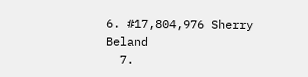6. #17,804,976 Sherry Beland
  7.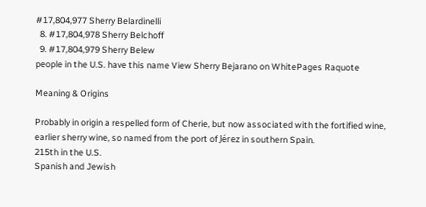#17,804,977 Sherry Belardinelli
  8. #17,804,978 Sherry Belchoff
  9. #17,804,979 Sherry Belew
people in the U.S. have this name View Sherry Bejarano on WhitePages Raquote

Meaning & Origins

Probably in origin a respelled form of Cherie, but now associated with the fortified wine, earlier sherry wine, so named from the port of Jérez in southern Spain.
215th in the U.S.
Spanish and Jewish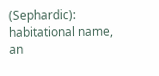(Sephardic): habitational name, an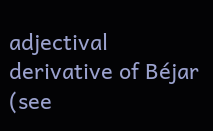adjectival derivative of Béjar (see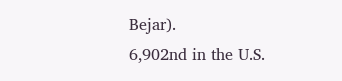Bejar).
6,902nd in the U.S.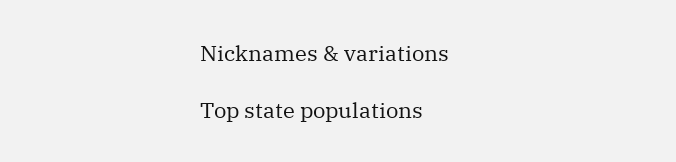Nicknames & variations

Top state populations